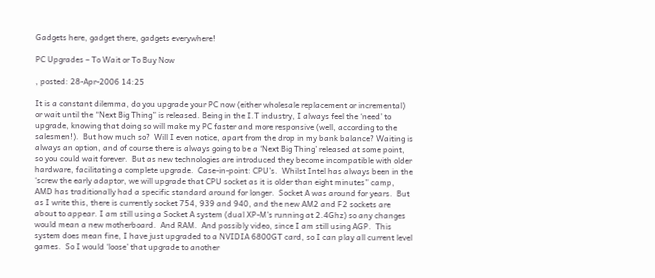Gadgets here, gadget there, gadgets everywhere!

PC Upgrades – To Wait or To Buy Now

, posted: 28-Apr-2006 14:25

It is a constant dilemma, do you upgrade your PC now (either wholesale replacement or incremental) or wait until the “Next Big Thing” is released. Being in the I.T industry, I always feel the ‘need’ to upgrade, knowing that doing so will make my PC faster and more responsive (well, according to the salesmen!).  But how much so?  Will I even notice, apart from the drop in my bank balance? Waiting is always an option, and of course there is always going to be a ‘Next Big Thing’ released at some point, so you could wait forever.  But as new technologies are introduced they become incompatible with older hardware, facilitating a complete upgrade.  Case-in-point: CPU’s.  Whilst Intel has always been in the ‘screw the early adaptor, we will upgrade that CPU socket as it is older than eight minutes” camp, AMD has traditionally had a specific standard around for longer.  Socket A was around for years.  But as I write this, there is currently socket 754, 939 and 940, and the new AM2 and F2 sockets are about to appear. I am still using a Socket A system (dual XP-M’s running at 2.4Ghz) so any changes would mean a new motherboard.  And RAM.  And possibly video, since I am still using AGP.  This system does mean fine, I have just upgraded to a NVIDIA 6800GT card, so I can play all current level games.  So I would ‘loose’ that upgrade to another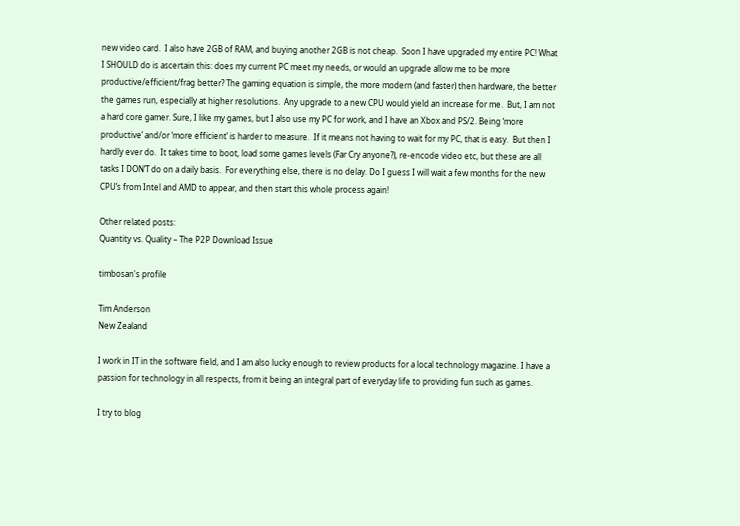new video card.  I also have 2GB of RAM, and buying another 2GB is not cheap.  Soon I have upgraded my entire PC! What I SHOULD do is ascertain this: does my current PC meet my needs, or would an upgrade allow me to be more productive/efficient/frag better? The gaming equation is simple, the more modern (and faster) then hardware, the better the games run, especially at higher resolutions.  Any upgrade to a new CPU would yield an increase for me.  But, I am not a hard core gamer. Sure, I like my games, but I also use my PC for work, and I have an Xbox and PS/2. Being ‘more productive’ and/or ‘more efficient’ is harder to measure.  If it means not having to wait for my PC, that is easy.  But then I hardly ever do.  It takes time to boot, load some games levels (Far Cry anyone?), re-encode video etc, but these are all tasks I DON’T do on a daily basis.  For everything else, there is no delay. Do I guess I will wait a few months for the new CPU’s from Intel and AMD to appear, and then start this whole process again!

Other related posts:
Quantity vs. Quality – The P2P Download Issue

timbosan's profile

Tim Anderson
New Zealand

I work in IT in the software field, and I am also lucky enough to review products for a local technology magazine. I have a passion for technology in all respects, from it being an integral part of everyday life to providing fun such as games.

I try to blog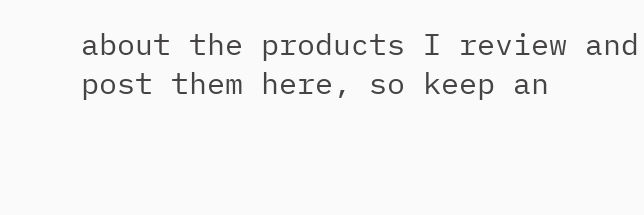about the products I review and post them here, so keep an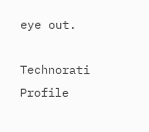eye out.

Technorati Profile